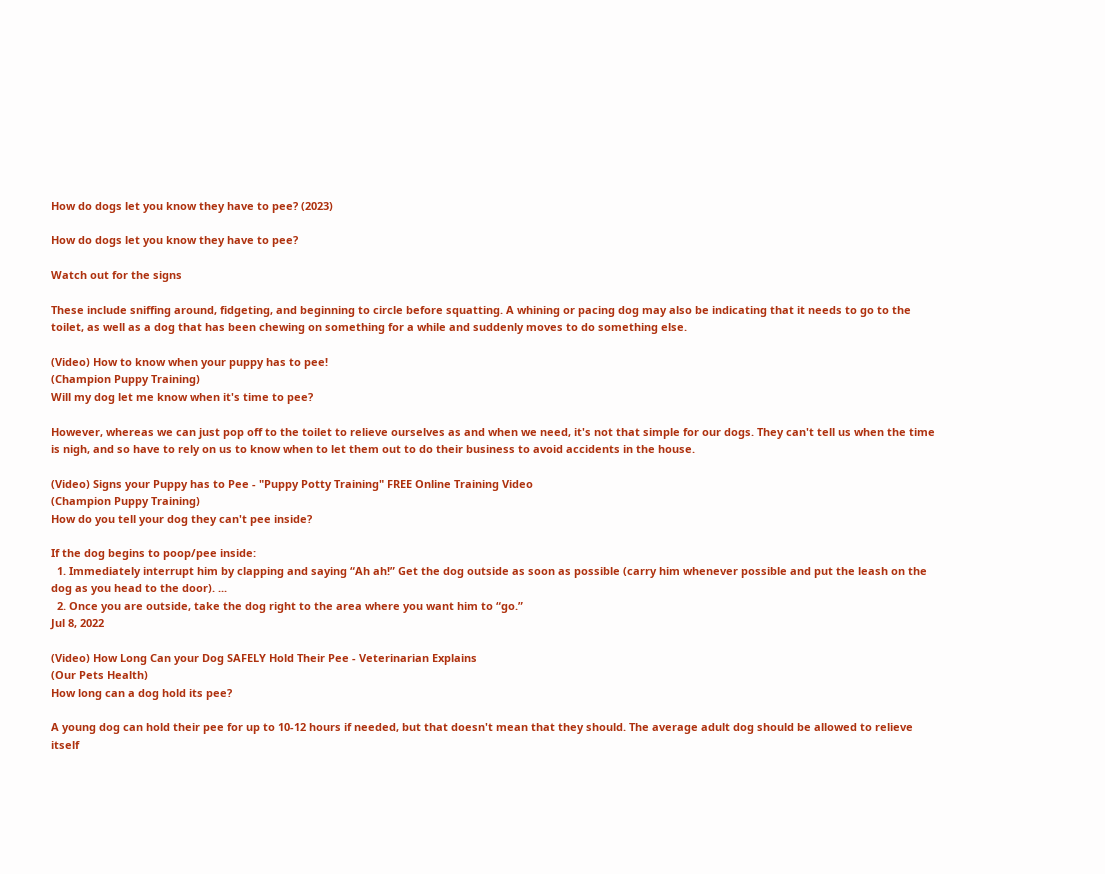How do dogs let you know they have to pee? (2023)

How do dogs let you know they have to pee?

Watch out for the signs

These include sniffing around, fidgeting, and beginning to circle before squatting. A whining or pacing dog may also be indicating that it needs to go to the toilet, as well as a dog that has been chewing on something for a while and suddenly moves to do something else.

(Video) How to know when your puppy has to pee!
(Champion Puppy Training)
Will my dog let me know when it's time to pee?

However, whereas we can just pop off to the toilet to relieve ourselves as and when we need, it's not that simple for our dogs. They can't tell us when the time is nigh, and so have to rely on us to know when to let them out to do their business to avoid accidents in the house.

(Video) Signs your Puppy has to Pee - "Puppy Potty Training" FREE Online Training Video
(Champion Puppy Training)
How do you tell your dog they can't pee inside?

If the dog begins to poop/pee inside:
  1. Immediately interrupt him by clapping and saying “Ah ah!” Get the dog outside as soon as possible (carry him whenever possible and put the leash on the dog as you head to the door). ...
  2. Once you are outside, take the dog right to the area where you want him to “go.”
Jul 8, 2022

(Video) How Long Can your Dog SAFELY Hold Their Pee - Veterinarian Explains
(Our Pets Health)
How long can a dog hold its pee?

A young dog can hold their pee for up to 10-12 hours if needed, but that doesn't mean that they should. The average adult dog should be allowed to relieve itself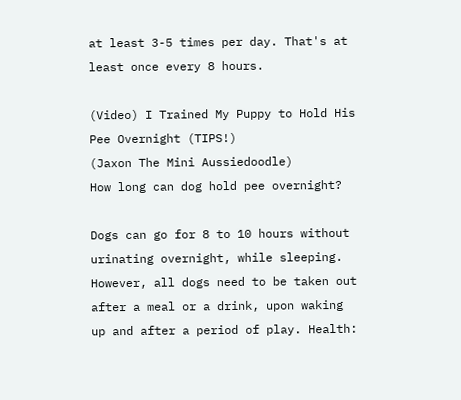at least 3-5 times per day. That's at least once every 8 hours.

(Video) I Trained My Puppy to Hold His Pee Overnight (TIPS!)
(Jaxon The Mini Aussiedoodle)
How long can dog hold pee overnight?

Dogs can go for 8 to 10 hours without urinating overnight, while sleeping. However, all dogs need to be taken out after a meal or a drink, upon waking up and after a period of play. Health: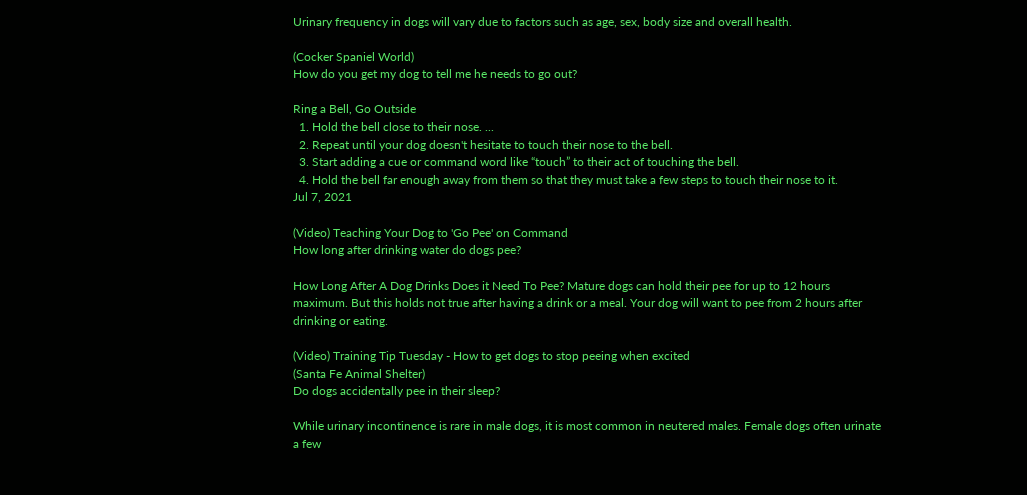Urinary frequency in dogs will vary due to factors such as age, sex, body size and overall health.

(Cocker Spaniel World)
How do you get my dog to tell me he needs to go out?

Ring a Bell, Go Outside
  1. Hold the bell close to their nose. ...
  2. Repeat until your dog doesn't hesitate to touch their nose to the bell.
  3. Start adding a cue or command word like “touch” to their act of touching the bell.
  4. Hold the bell far enough away from them so that they must take a few steps to touch their nose to it.
Jul 7, 2021

(Video) Teaching Your Dog to 'Go Pee' on Command
How long after drinking water do dogs pee?

How Long After A Dog Drinks Does it Need To Pee? Mature dogs can hold their pee for up to 12 hours maximum. But this holds not true after having a drink or a meal. Your dog will want to pee from 2 hours after drinking or eating.

(Video) Training Tip Tuesday - How to get dogs to stop peeing when excited
(Santa Fe Animal Shelter)
Do dogs accidentally pee in their sleep?

While urinary incontinence is rare in male dogs, it is most common in neutered males. Female dogs often urinate a few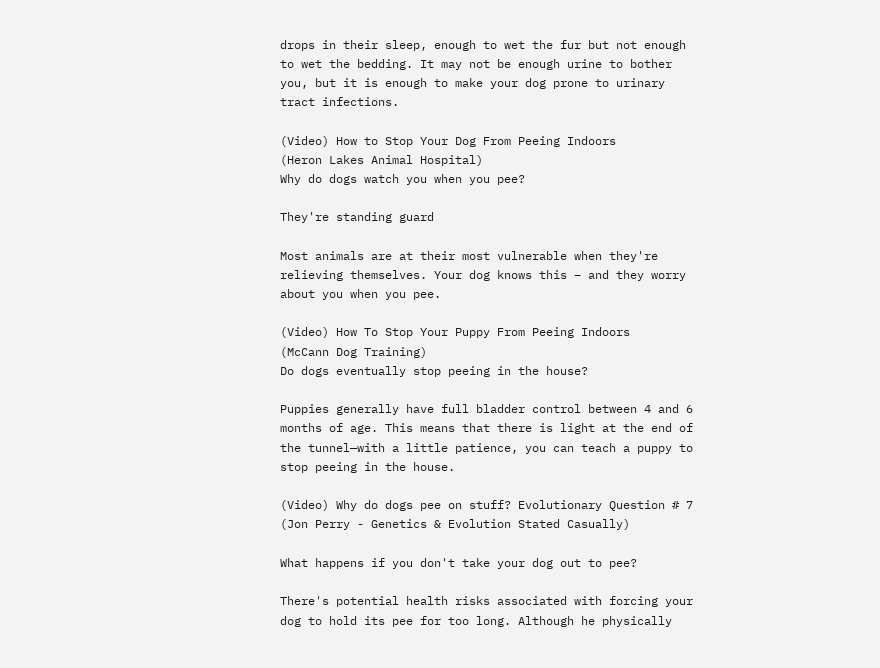drops in their sleep, enough to wet the fur but not enough to wet the bedding. It may not be enough urine to bother you, but it is enough to make your dog prone to urinary tract infections.

(Video) How to Stop Your Dog From Peeing Indoors
(Heron Lakes Animal Hospital)
Why do dogs watch you when you pee?

They're standing guard

Most animals are at their most vulnerable when they're relieving themselves. Your dog knows this – and they worry about you when you pee.

(Video) How To Stop Your Puppy From Peeing Indoors
(McCann Dog Training)
Do dogs eventually stop peeing in the house?

Puppies generally have full bladder control between 4 and 6 months of age. This means that there is light at the end of the tunnel—with a little patience, you can teach a puppy to stop peeing in the house.

(Video) Why do dogs pee on stuff? Evolutionary Question # 7
(Jon Perry - Genetics & Evolution Stated Casually)

What happens if you don't take your dog out to pee?

There's potential health risks associated with forcing your dog to hold its pee for too long. Although he physically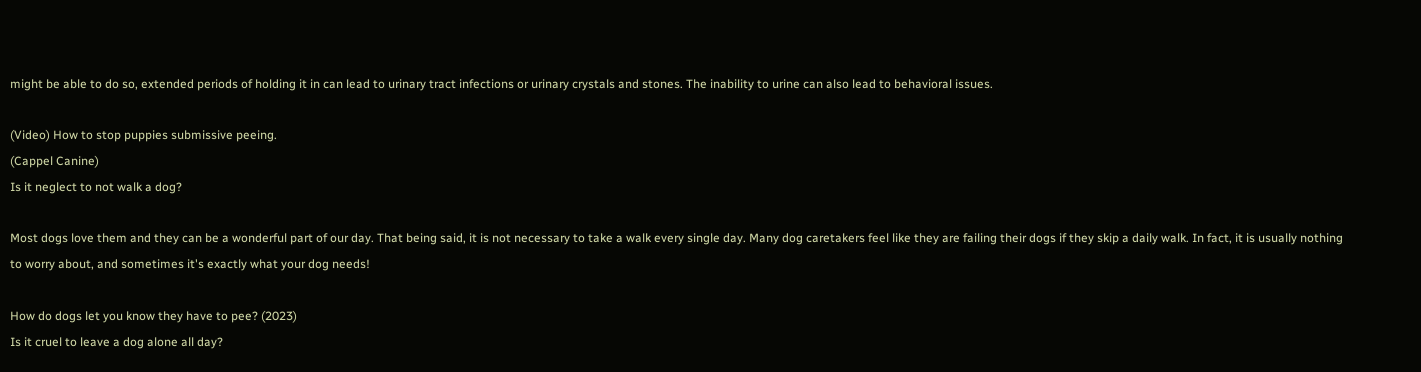might be able to do so, extended periods of holding it in can lead to urinary tract infections or urinary crystals and stones. The inability to urine can also lead to behavioral issues.

(Video) How to stop puppies submissive peeing.
(Cappel Canine)
Is it neglect to not walk a dog?

Most dogs love them and they can be a wonderful part of our day. That being said, it is not necessary to take a walk every single day. Many dog caretakers feel like they are failing their dogs if they skip a daily walk. In fact, it is usually nothing to worry about, and sometimes it's exactly what your dog needs!

How do dogs let you know they have to pee? (2023)
Is it cruel to leave a dog alone all day?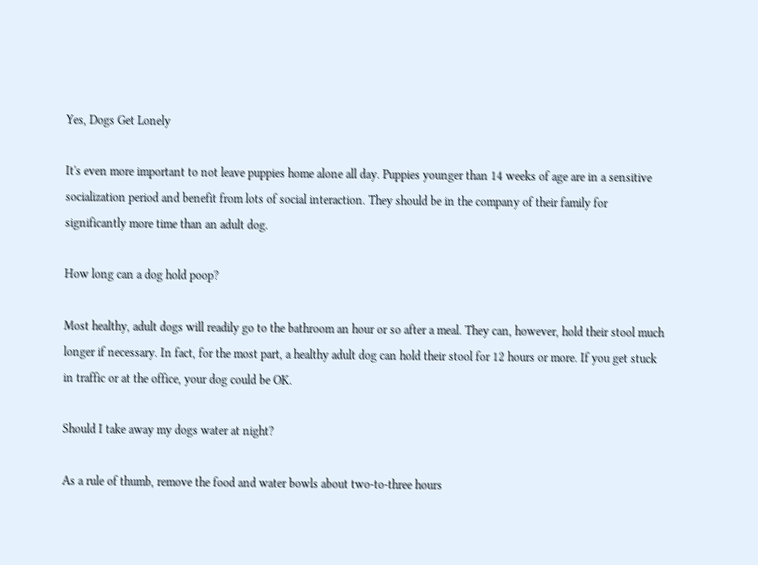Yes, Dogs Get Lonely

It's even more important to not leave puppies home alone all day. Puppies younger than 14 weeks of age are in a sensitive socialization period and benefit from lots of social interaction. They should be in the company of their family for significantly more time than an adult dog.

How long can a dog hold poop?

Most healthy, adult dogs will readily go to the bathroom an hour or so after a meal. They can, however, hold their stool much longer if necessary. In fact, for the most part, a healthy adult dog can hold their stool for 12 hours or more. If you get stuck in traffic or at the office, your dog could be OK.

Should I take away my dogs water at night?

As a rule of thumb, remove the food and water bowls about two-to-three hours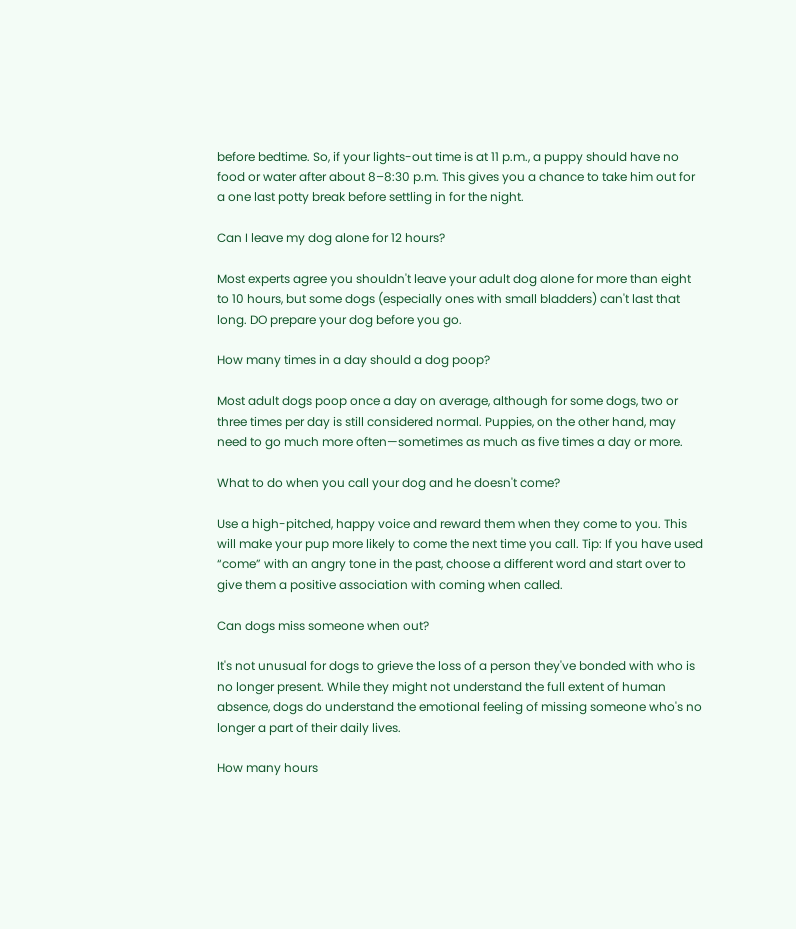before bedtime. So, if your lights-out time is at 11 p.m., a puppy should have no food or water after about 8–8:30 p.m. This gives you a chance to take him out for a one last potty break before settling in for the night.

Can I leave my dog alone for 12 hours?

Most experts agree you shouldn't leave your adult dog alone for more than eight to 10 hours, but some dogs (especially ones with small bladders) can't last that long. DO prepare your dog before you go.

How many times in a day should a dog poop?

Most adult dogs poop once a day on average, although for some dogs, two or three times per day is still considered normal. Puppies, on the other hand, may need to go much more often—sometimes as much as five times a day or more.

What to do when you call your dog and he doesn't come?

Use a high-pitched, happy voice and reward them when they come to you. This will make your pup more likely to come the next time you call. Tip: If you have used “come” with an angry tone in the past, choose a different word and start over to give them a positive association with coming when called.

Can dogs miss someone when out?

It's not unusual for dogs to grieve the loss of a person they've bonded with who is no longer present. While they might not understand the full extent of human absence, dogs do understand the emotional feeling of missing someone who's no longer a part of their daily lives.

How many hours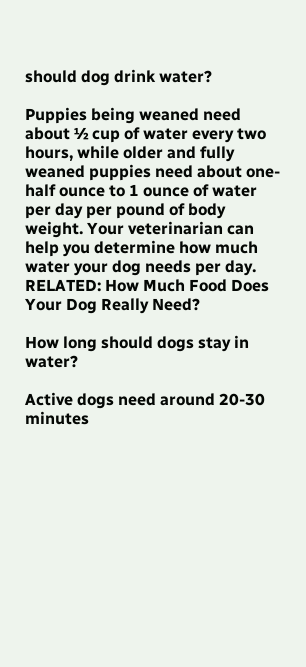should dog drink water?

Puppies being weaned need about ½ cup of water every two hours, while older and fully weaned puppies need about one-half ounce to 1 ounce of water per day per pound of body weight. Your veterinarian can help you determine how much water your dog needs per day. RELATED: How Much Food Does Your Dog Really Need?

How long should dogs stay in water?

Active dogs need around 20-30 minutes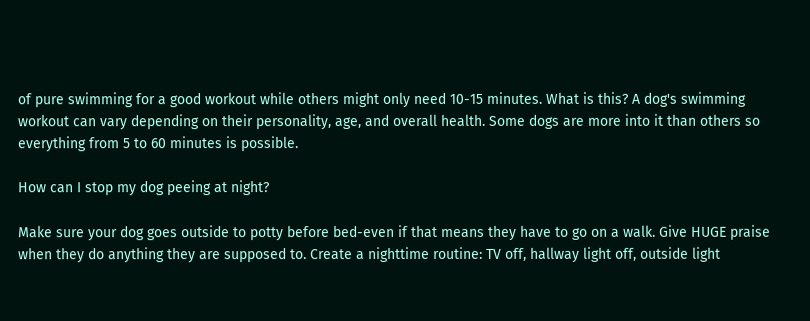of pure swimming for a good workout while others might only need 10-15 minutes. What is this? A dog's swimming workout can vary depending on their personality, age, and overall health. Some dogs are more into it than others so everything from 5 to 60 minutes is possible.

How can I stop my dog peeing at night?

Make sure your dog goes outside to potty before bed-even if that means they have to go on a walk. Give HUGE praise when they do anything they are supposed to. Create a nighttime routine: TV off, hallway light off, outside light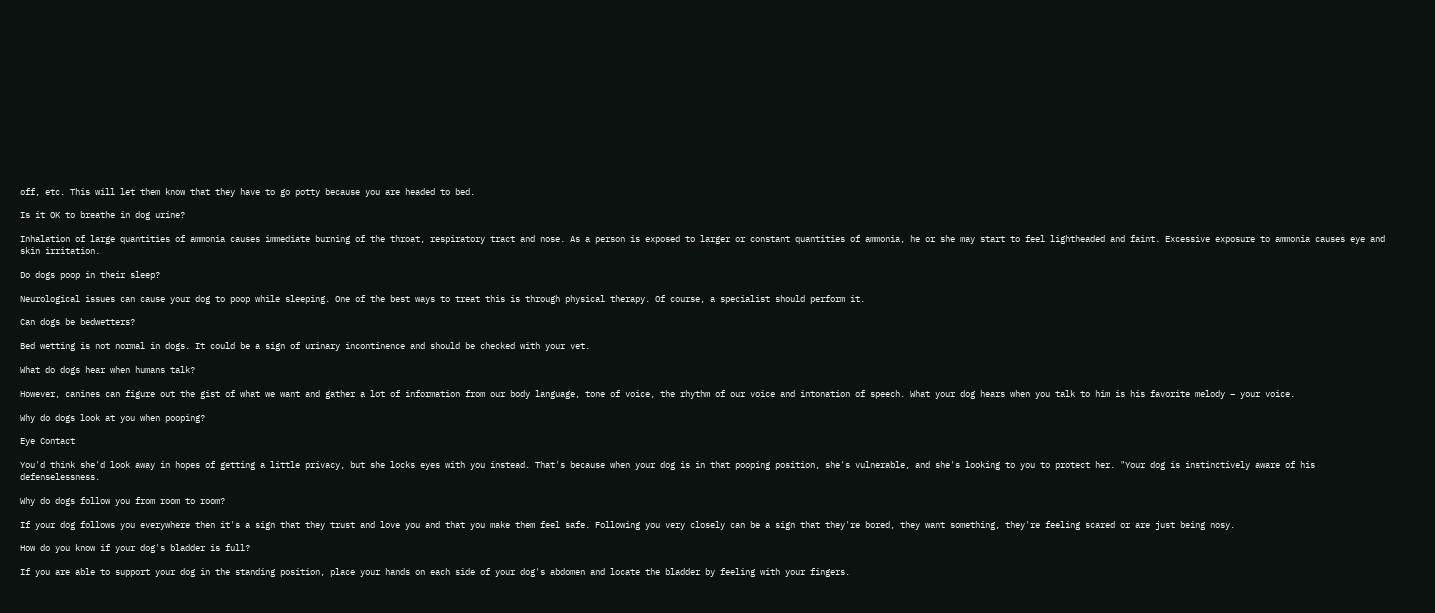off, etc. This will let them know that they have to go potty because you are headed to bed.

Is it OK to breathe in dog urine?

Inhalation of large quantities of ammonia causes immediate burning of the throat, respiratory tract and nose. As a person is exposed to larger or constant quantities of ammonia, he or she may start to feel lightheaded and faint. Excessive exposure to ammonia causes eye and skin irritation.

Do dogs poop in their sleep?

Neurological issues can cause your dog to poop while sleeping. One of the best ways to treat this is through physical therapy. Of course, a specialist should perform it.

Can dogs be bedwetters?

Bed wetting is not normal in dogs. It could be a sign of urinary incontinence and should be checked with your vet.

What do dogs hear when humans talk?

However, canines can figure out the gist of what we want and gather a lot of information from our body language, tone of voice, the rhythm of our voice and intonation of speech. What your dog hears when you talk to him is his favorite melody – your voice.

Why do dogs look at you when pooping?

Eye Contact

You'd think she'd look away in hopes of getting a little privacy, but she locks eyes with you instead. That's because when your dog is in that pooping position, she's vulnerable, and she's looking to you to protect her. "Your dog is instinctively aware of his defenselessness.

Why do dogs follow you from room to room?

If your dog follows you everywhere then it's a sign that they trust and love you and that you make them feel safe. Following you very closely can be a sign that they're bored, they want something, they're feeling scared or are just being nosy.

How do you know if your dog's bladder is full?

If you are able to support your dog in the standing position, place your hands on each side of your dog's abdomen and locate the bladder by feeling with your fingers.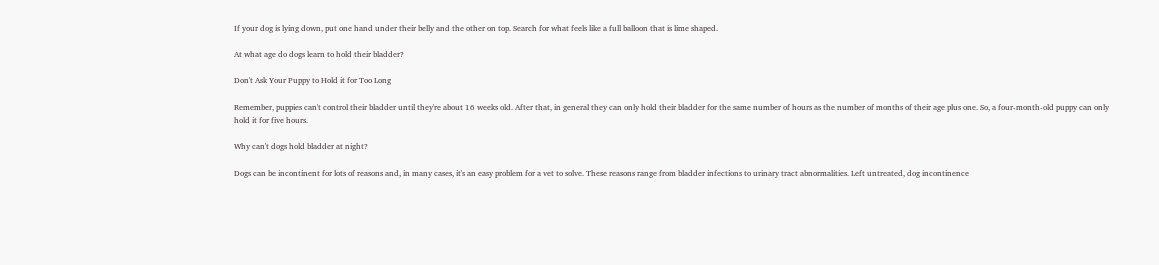If your dog is lying down, put one hand under their belly and the other on top. Search for what feels like a full balloon that is lime shaped.

At what age do dogs learn to hold their bladder?

Don't Ask Your Puppy to Hold it for Too Long

Remember, puppies can't control their bladder until they're about 16 weeks old. After that, in general they can only hold their bladder for the same number of hours as the number of months of their age plus one. So, a four-month-old puppy can only hold it for five hours.

Why can't dogs hold bladder at night?

Dogs can be incontinent for lots of reasons and, in many cases, it's an easy problem for a vet to solve. These reasons range from bladder infections to urinary tract abnormalities. Left untreated, dog incontinence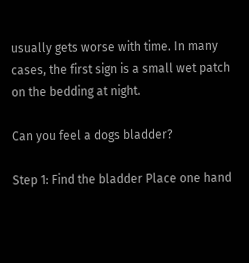usually gets worse with time. In many cases, the first sign is a small wet patch on the bedding at night.

Can you feel a dogs bladder?

Step 1: Find the bladder Place one hand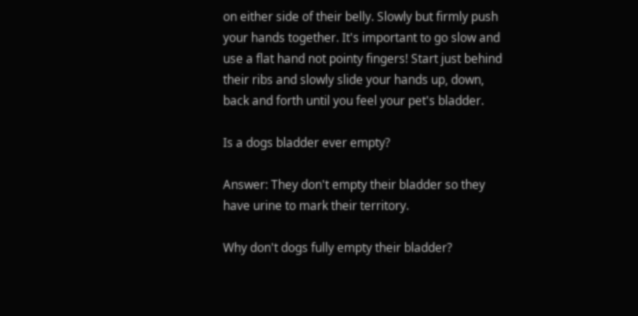on either side of their belly. Slowly but firmly push your hands together. It's important to go slow and use a flat hand not pointy fingers! Start just behind their ribs and slowly slide your hands up, down, back and forth until you feel your pet's bladder.

Is a dogs bladder ever empty?

Answer: They don't empty their bladder so they have urine to mark their territory.

Why don't dogs fully empty their bladder?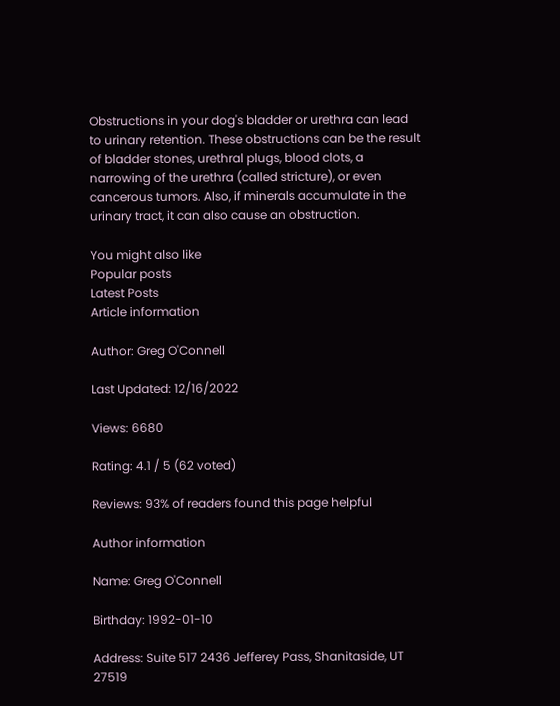Obstructions in your dog's bladder or urethra can lead to urinary retention. These obstructions can be the result of bladder stones, urethral plugs, blood clots, a narrowing of the urethra (called stricture), or even cancerous tumors. Also, if minerals accumulate in the urinary tract, it can also cause an obstruction.

You might also like
Popular posts
Latest Posts
Article information

Author: Greg O'Connell

Last Updated: 12/16/2022

Views: 6680

Rating: 4.1 / 5 (62 voted)

Reviews: 93% of readers found this page helpful

Author information

Name: Greg O'Connell

Birthday: 1992-01-10

Address: Suite 517 2436 Jefferey Pass, Shanitaside, UT 27519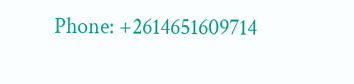Phone: +2614651609714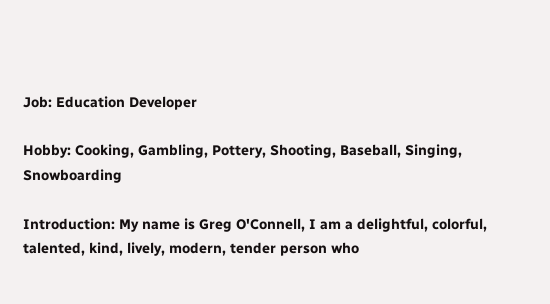Job: Education Developer

Hobby: Cooking, Gambling, Pottery, Shooting, Baseball, Singing, Snowboarding

Introduction: My name is Greg O'Connell, I am a delightful, colorful, talented, kind, lively, modern, tender person who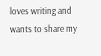loves writing and wants to share my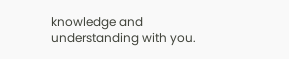knowledge and understanding with you.